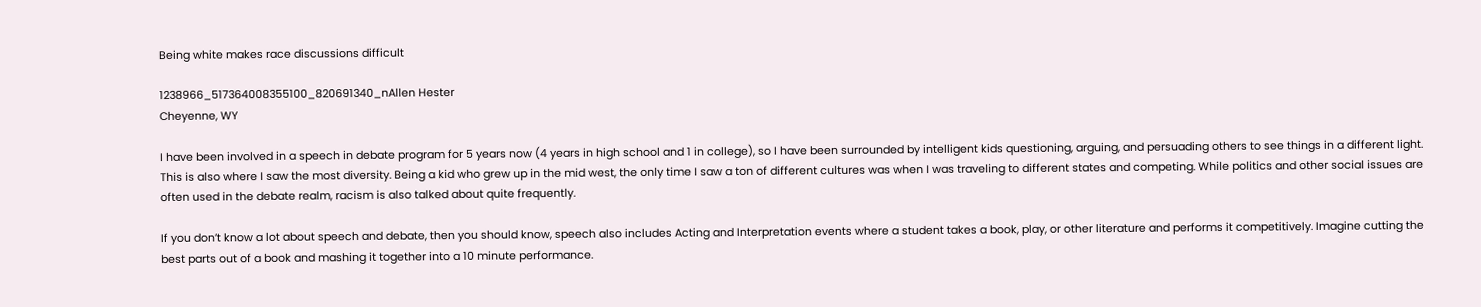Being white makes race discussions difficult

1238966_517364008355100_820691340_nAllen Hester
Cheyenne, WY

I have been involved in a speech in debate program for 5 years now (4 years in high school and 1 in college), so I have been surrounded by intelligent kids questioning, arguing, and persuading others to see things in a different light. This is also where I saw the most diversity. Being a kid who grew up in the mid west, the only time I saw a ton of different cultures was when I was traveling to different states and competing. While politics and other social issues are often used in the debate realm, racism is also talked about quite frequently.

If you don’t know a lot about speech and debate, then you should know, speech also includes Acting and Interpretation events where a student takes a book, play, or other literature and performs it competitively. Imagine cutting the best parts out of a book and mashing it together into a 10 minute performance.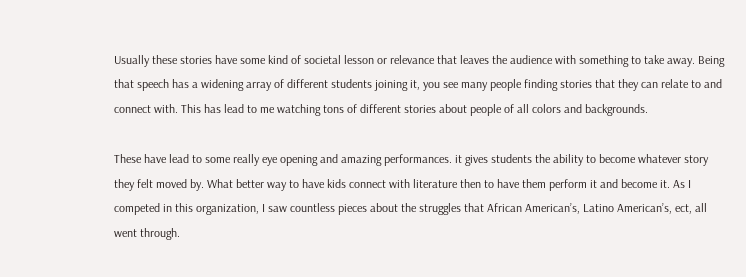Usually these stories have some kind of societal lesson or relevance that leaves the audience with something to take away. Being that speech has a widening array of different students joining it, you see many people finding stories that they can relate to and connect with. This has lead to me watching tons of different stories about people of all colors and backgrounds.

These have lead to some really eye opening and amazing performances. it gives students the ability to become whatever story they felt moved by. What better way to have kids connect with literature then to have them perform it and become it. As I competed in this organization, I saw countless pieces about the struggles that African American’s, Latino American’s, ect, all went through.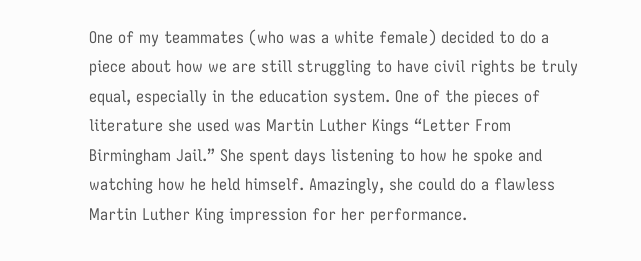One of my teammates (who was a white female) decided to do a piece about how we are still struggling to have civil rights be truly equal, especially in the education system. One of the pieces of literature she used was Martin Luther Kings “Letter From Birmingham Jail.” She spent days listening to how he spoke and watching how he held himself. Amazingly, she could do a flawless Martin Luther King impression for her performance.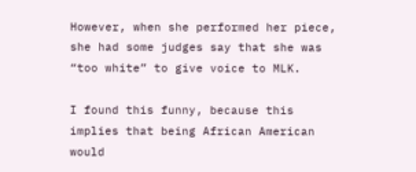However, when she performed her piece, she had some judges say that she was “too white” to give voice to MLK.

I found this funny, because this implies that being African American would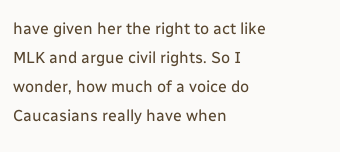have given her the right to act like MLK and argue civil rights. So I wonder, how much of a voice do Caucasians really have when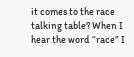it comes to the race talking table? When I hear the word “race” I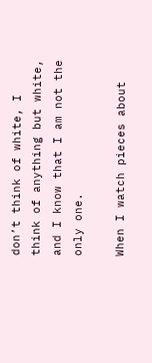don’t think of white, I think of anything but white, and I know that I am not the only one.

When I watch pieces about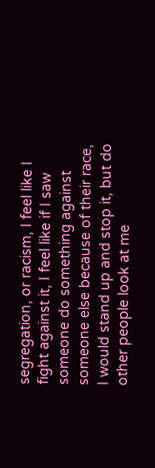segregation, or racism, I feel like I fight against it, I feel like if I saw someone do something against someone else because of their race, I would stand up and stop it, but do other people look at me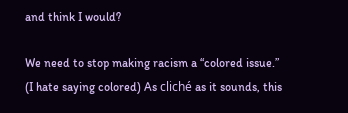and think I would?

We need to stop making racism a “colored issue.” (I hate saying colored) As cliché as it sounds, this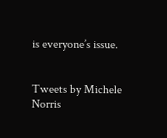is everyone’s issue.


Tweets by Michele Norris